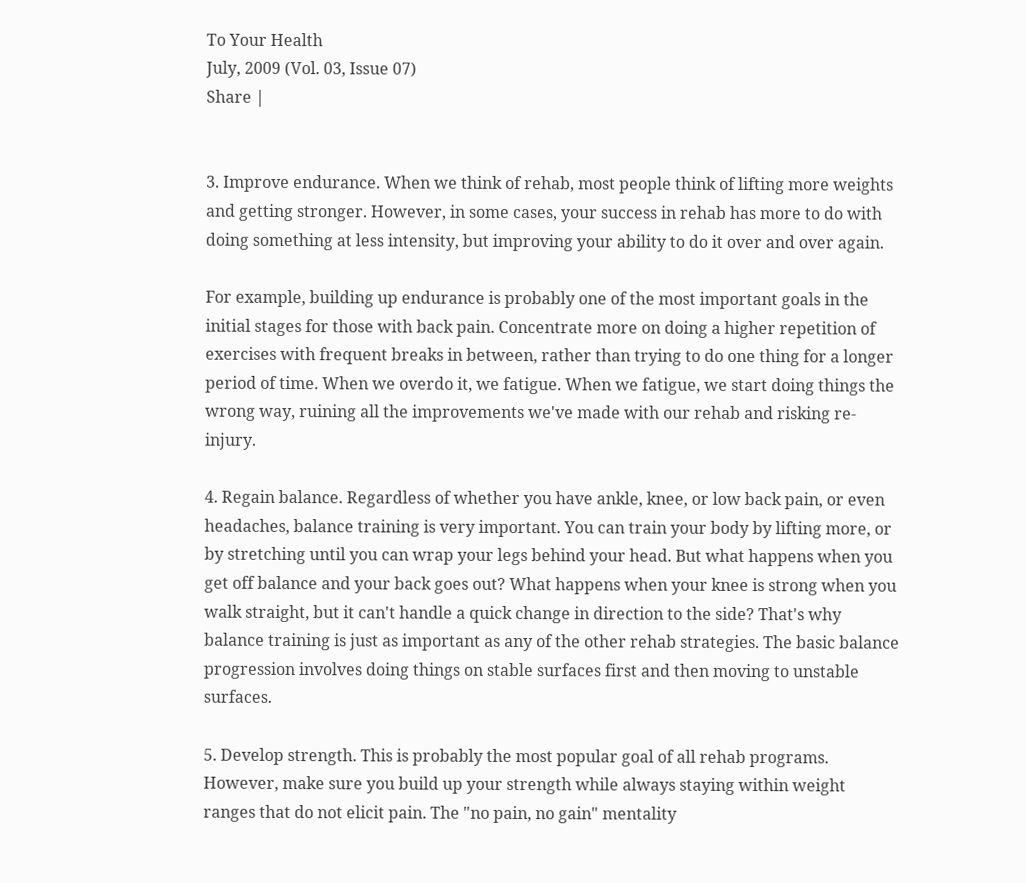To Your Health
July, 2009 (Vol. 03, Issue 07)
Share |


3. Improve endurance. When we think of rehab, most people think of lifting more weights and getting stronger. However, in some cases, your success in rehab has more to do with doing something at less intensity, but improving your ability to do it over and over again.

For example, building up endurance is probably one of the most important goals in the initial stages for those with back pain. Concentrate more on doing a higher repetition of exercises with frequent breaks in between, rather than trying to do one thing for a longer period of time. When we overdo it, we fatigue. When we fatigue, we start doing things the wrong way, ruining all the improvements we've made with our rehab and risking re-injury.

4. Regain balance. Regardless of whether you have ankle, knee, or low back pain, or even headaches, balance training is very important. You can train your body by lifting more, or by stretching until you can wrap your legs behind your head. But what happens when you get off balance and your back goes out? What happens when your knee is strong when you walk straight, but it can't handle a quick change in direction to the side? That's why balance training is just as important as any of the other rehab strategies. The basic balance progression involves doing things on stable surfaces first and then moving to unstable surfaces.

5. Develop strength. This is probably the most popular goal of all rehab programs. However, make sure you build up your strength while always staying within weight ranges that do not elicit pain. The "no pain, no gain" mentality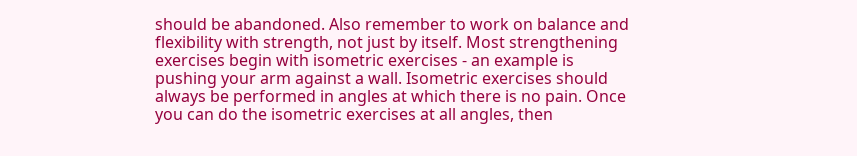should be abandoned. Also remember to work on balance and flexibility with strength, not just by itself. Most strengthening exercises begin with isometric exercises - an example is pushing your arm against a wall. Isometric exercises should always be performed in angles at which there is no pain. Once you can do the isometric exercises at all angles, then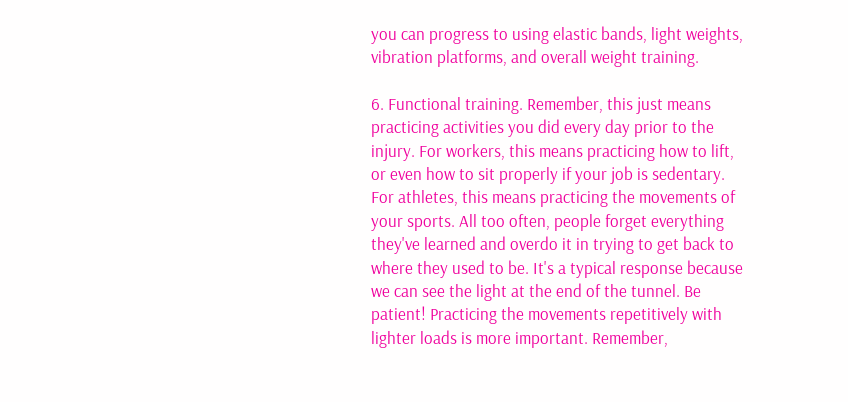you can progress to using elastic bands, light weights, vibration platforms, and overall weight training.

6. Functional training. Remember, this just means practicing activities you did every day prior to the injury. For workers, this means practicing how to lift, or even how to sit properly if your job is sedentary. For athletes, this means practicing the movements of your sports. All too often, people forget everything they've learned and overdo it in trying to get back to where they used to be. It's a typical response because we can see the light at the end of the tunnel. Be patient! Practicing the movements repetitively with lighter loads is more important. Remember,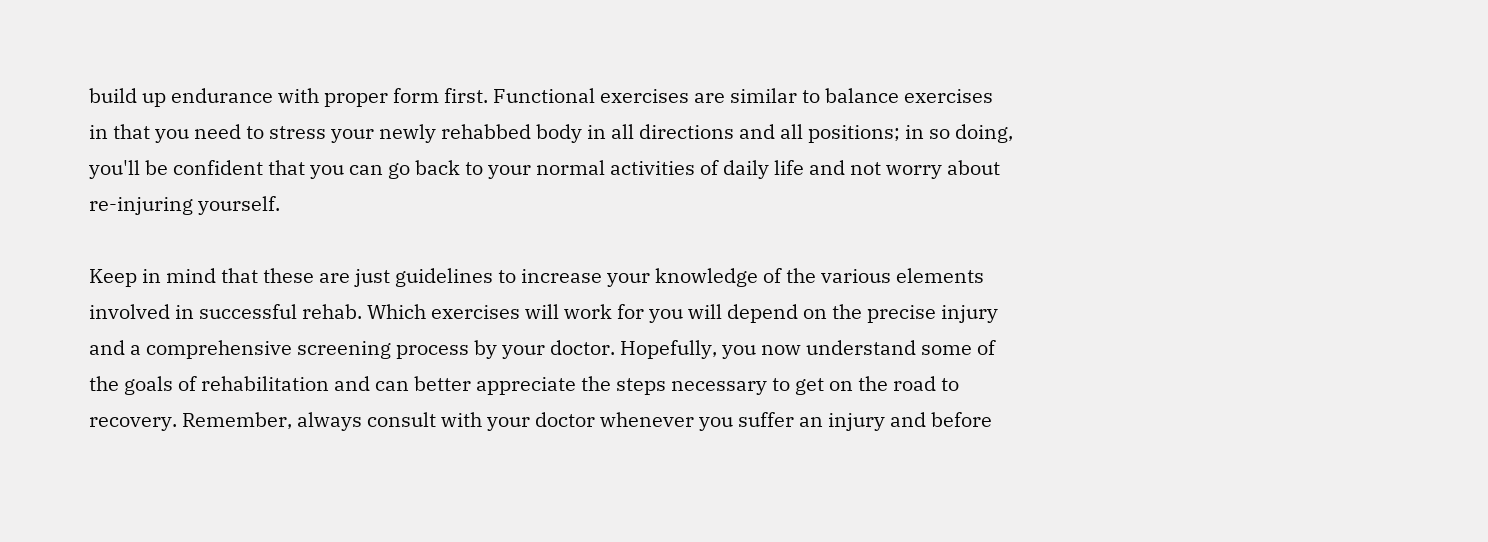build up endurance with proper form first. Functional exercises are similar to balance exercises in that you need to stress your newly rehabbed body in all directions and all positions; in so doing, you'll be confident that you can go back to your normal activities of daily life and not worry about re-injuring yourself.

Keep in mind that these are just guidelines to increase your knowledge of the various elements involved in successful rehab. Which exercises will work for you will depend on the precise injury and a comprehensive screening process by your doctor. Hopefully, you now understand some of the goals of rehabilitation and can better appreciate the steps necessary to get on the road to recovery. Remember, always consult with your doctor whenever you suffer an injury and before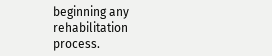beginning any rehabilitation process.